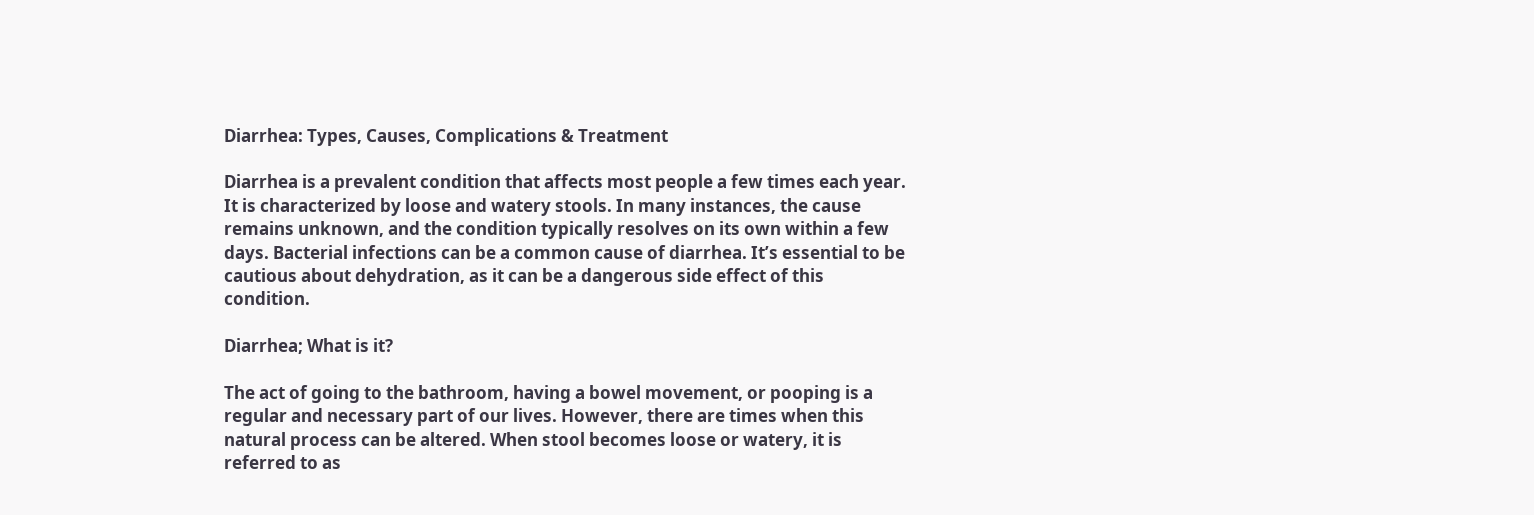Diarrhea: Types, Causes, Complications & Treatment

Diarrhea is a prevalent condition that affects most people a few times each year. It is characterized by loose and watery stools. In many instances, the cause remains unknown, and the condition typically resolves on its own within a few days. Bacterial infections can be a common cause of diarrhea. It’s essential to be cautious about dehydration, as it can be a dangerous side effect of this condition.

Diarrhea; What is it?

The act of going to the bathroom, having a bowel movement, or pooping is a regular and necessary part of our lives. However, there are times when this natural process can be altered. When stool becomes loose or watery, it is referred to as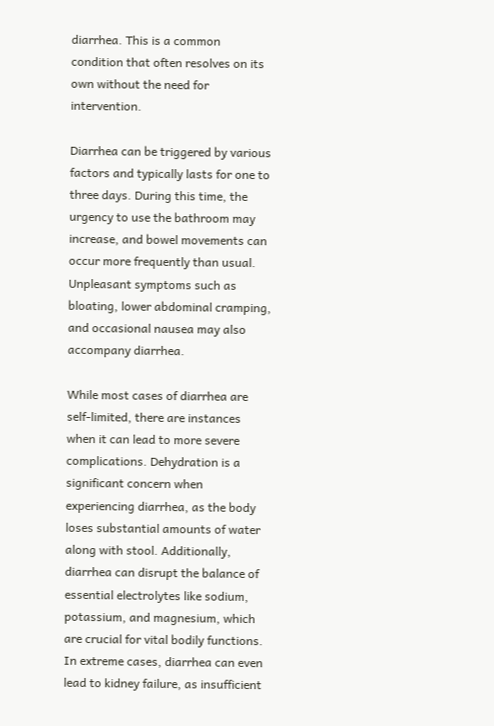diarrhea. This is a common condition that often resolves on its own without the need for intervention.

Diarrhea can be triggered by various factors and typically lasts for one to three days. During this time, the urgency to use the bathroom may increase, and bowel movements can occur more frequently than usual. Unpleasant symptoms such as bloating, lower abdominal cramping, and occasional nausea may also accompany diarrhea.

While most cases of diarrhea are self-limited, there are instances when it can lead to more severe complications. Dehydration is a significant concern when experiencing diarrhea, as the body loses substantial amounts of water along with stool. Additionally, diarrhea can disrupt the balance of essential electrolytes like sodium, potassium, and magnesium, which are crucial for vital bodily functions. In extreme cases, diarrhea can even lead to kidney failure, as insufficient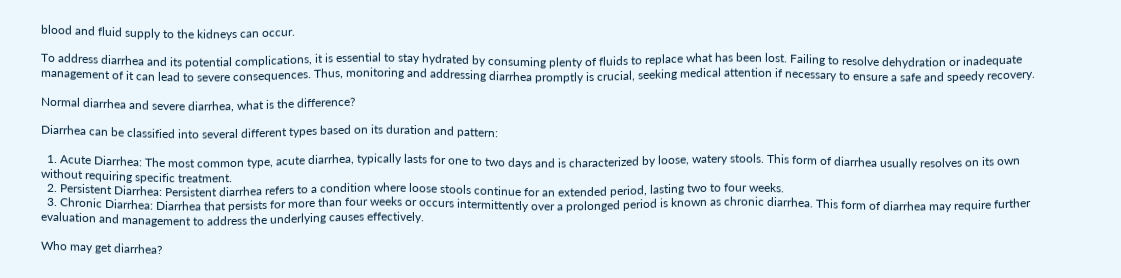blood and fluid supply to the kidneys can occur.

To address diarrhea and its potential complications, it is essential to stay hydrated by consuming plenty of fluids to replace what has been lost. Failing to resolve dehydration or inadequate management of it can lead to severe consequences. Thus, monitoring and addressing diarrhea promptly is crucial, seeking medical attention if necessary to ensure a safe and speedy recovery.

Normal diarrhea and severe diarrhea, what is the difference?

Diarrhea can be classified into several different types based on its duration and pattern:

  1. Acute Diarrhea: The most common type, acute diarrhea, typically lasts for one to two days and is characterized by loose, watery stools. This form of diarrhea usually resolves on its own without requiring specific treatment.
  2. Persistent Diarrhea: Persistent diarrhea refers to a condition where loose stools continue for an extended period, lasting two to four weeks.
  3. Chronic Diarrhea: Diarrhea that persists for more than four weeks or occurs intermittently over a prolonged period is known as chronic diarrhea. This form of diarrhea may require further evaluation and management to address the underlying causes effectively.

Who may get diarrhea?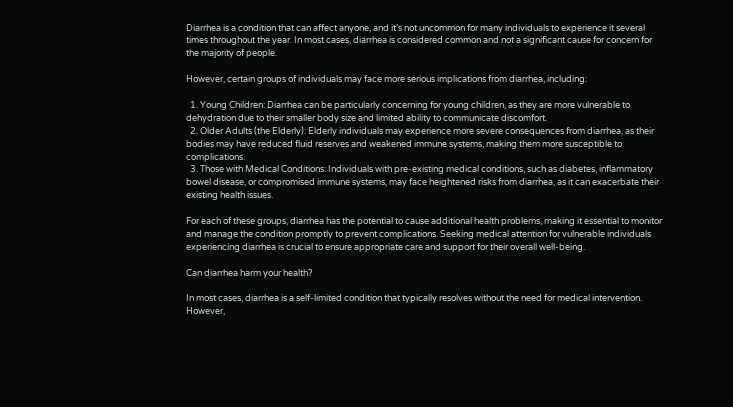Diarrhea is a condition that can affect anyone, and it’s not uncommon for many individuals to experience it several times throughout the year. In most cases, diarrhea is considered common and not a significant cause for concern for the majority of people.

However, certain groups of individuals may face more serious implications from diarrhea, including:

  1. Young Children: Diarrhea can be particularly concerning for young children, as they are more vulnerable to dehydration due to their smaller body size and limited ability to communicate discomfort.
  2. Older Adults (the Elderly): Elderly individuals may experience more severe consequences from diarrhea, as their bodies may have reduced fluid reserves and weakened immune systems, making them more susceptible to complications.
  3. Those with Medical Conditions: Individuals with pre-existing medical conditions, such as diabetes, inflammatory bowel disease, or compromised immune systems, may face heightened risks from diarrhea, as it can exacerbate their existing health issues.

For each of these groups, diarrhea has the potential to cause additional health problems, making it essential to monitor and manage the condition promptly to prevent complications. Seeking medical attention for vulnerable individuals experiencing diarrhea is crucial to ensure appropriate care and support for their overall well-being.

Can diarrhea harm your health?

In most cases, diarrhea is a self-limited condition that typically resolves without the need for medical intervention. However,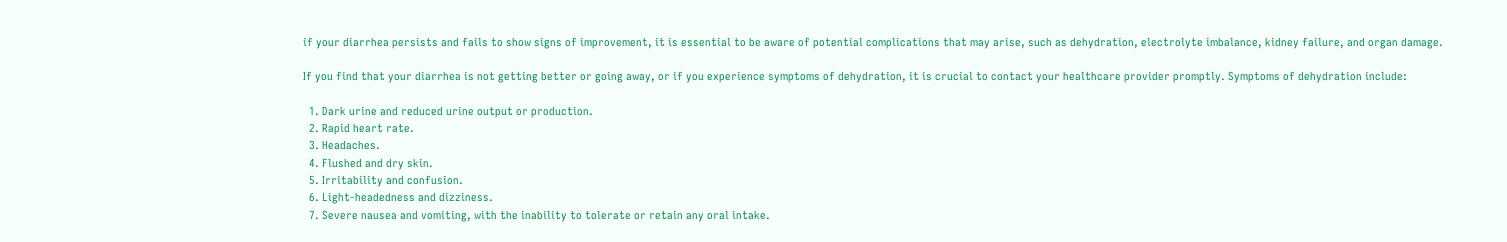if your diarrhea persists and fails to show signs of improvement, it is essential to be aware of potential complications that may arise, such as dehydration, electrolyte imbalance, kidney failure, and organ damage.

If you find that your diarrhea is not getting better or going away, or if you experience symptoms of dehydration, it is crucial to contact your healthcare provider promptly. Symptoms of dehydration include:

  1. Dark urine and reduced urine output or production.
  2. Rapid heart rate.
  3. Headaches.
  4. Flushed and dry skin.
  5. Irritability and confusion.
  6. Light-headedness and dizziness.
  7. Severe nausea and vomiting, with the inability to tolerate or retain any oral intake.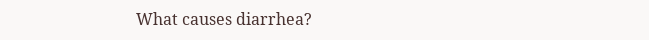What causes diarrhea?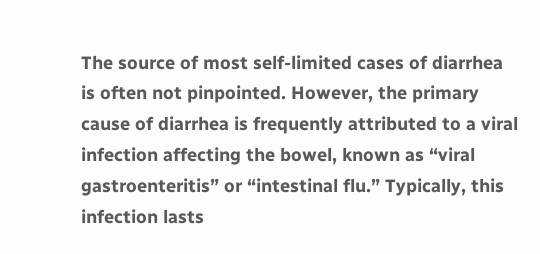The source of most self-limited cases of diarrhea is often not pinpointed. However, the primary cause of diarrhea is frequently attributed to a viral infection affecting the bowel, known as “viral gastroenteritis” or “intestinal flu.” Typically, this infection lasts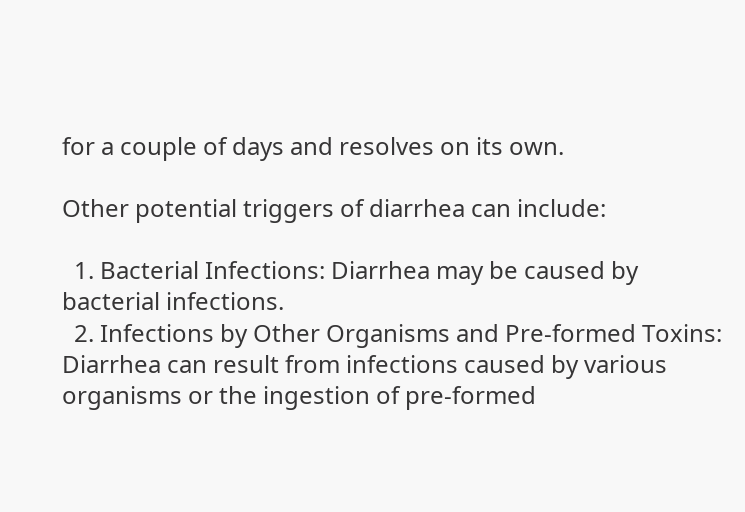for a couple of days and resolves on its own.

Other potential triggers of diarrhea can include:

  1. Bacterial Infections: Diarrhea may be caused by bacterial infections.
  2. Infections by Other Organisms and Pre-formed Toxins: Diarrhea can result from infections caused by various organisms or the ingestion of pre-formed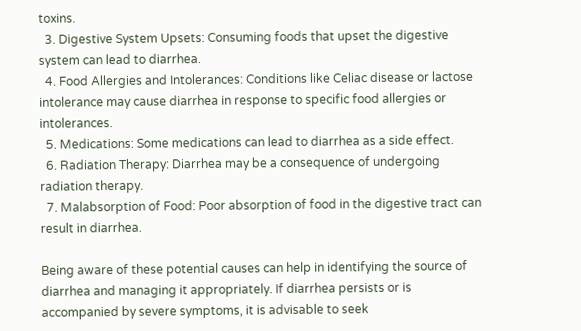toxins.
  3. Digestive System Upsets: Consuming foods that upset the digestive system can lead to diarrhea.
  4. Food Allergies and Intolerances: Conditions like Celiac disease or lactose intolerance may cause diarrhea in response to specific food allergies or intolerances.
  5. Medications: Some medications can lead to diarrhea as a side effect.
  6. Radiation Therapy: Diarrhea may be a consequence of undergoing radiation therapy.
  7. Malabsorption of Food: Poor absorption of food in the digestive tract can result in diarrhea.

Being aware of these potential causes can help in identifying the source of diarrhea and managing it appropriately. If diarrhea persists or is accompanied by severe symptoms, it is advisable to seek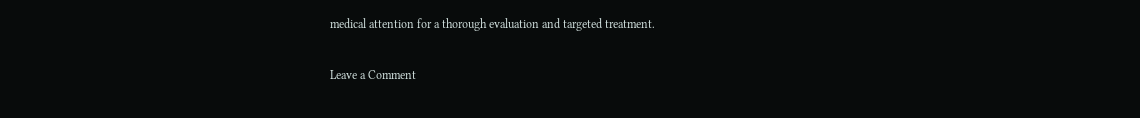medical attention for a thorough evaluation and targeted treatment.

Leave a Comment